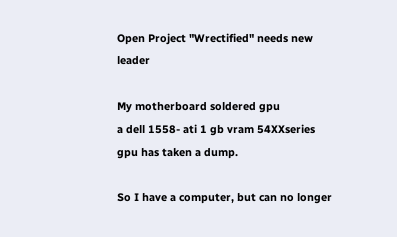Open Project "Wrectified" needs new leader

My motherboard soldered gpu
a dell 1558- ati 1 gb vram 54XXseries gpu has taken a dump.

So I have a computer, but can no longer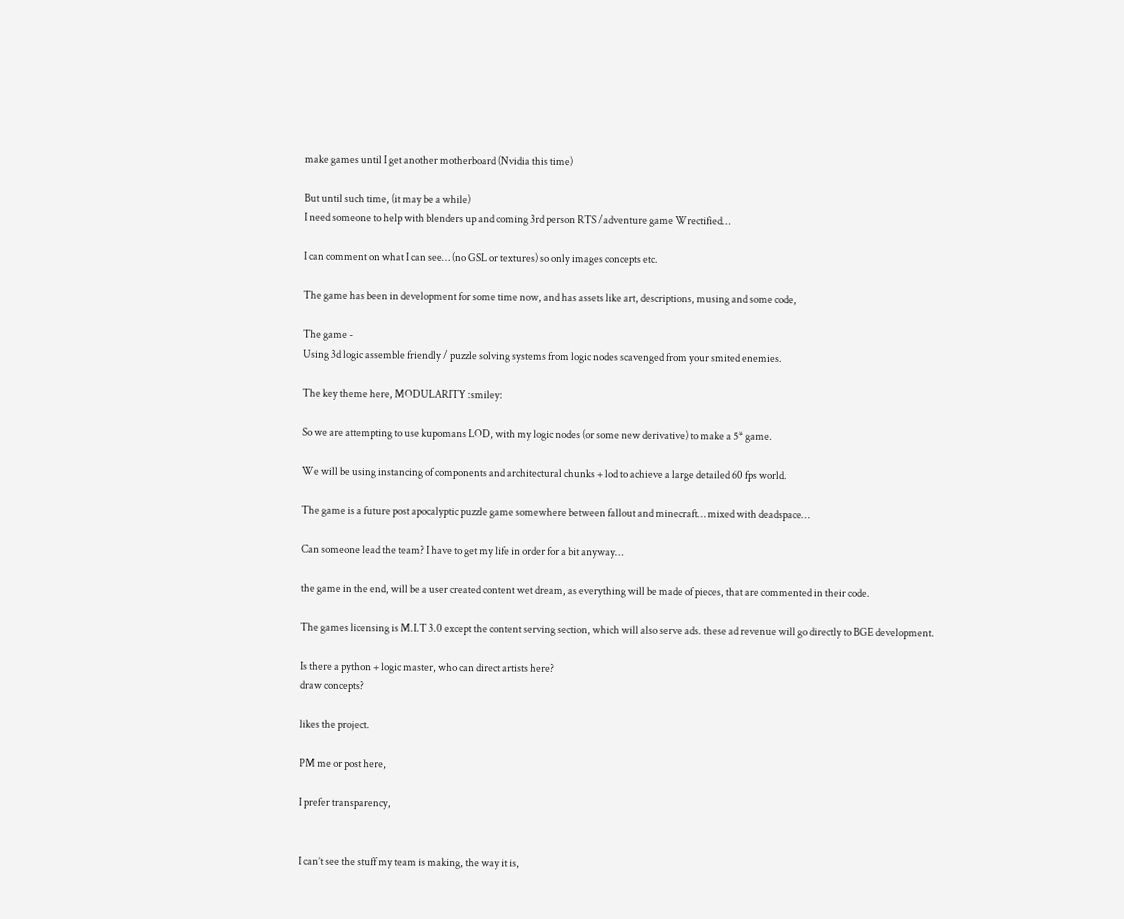make games until I get another motherboard (Nvidia this time)

But until such time, (it may be a while)
I need someone to help with blenders up and coming 3rd person RTS /adventure game Wrectified…

I can comment on what I can see… (no GSL or textures) so only images concepts etc.

The game has been in development for some time now, and has assets like art, descriptions, musing and some code,

The game -
Using 3d logic assemble friendly / puzzle solving systems from logic nodes scavenged from your smited enemies.

The key theme here, MODULARITY :smiley:

So we are attempting to use kupomans LOD, with my logic nodes (or some new derivative) to make a 5* game.

We will be using instancing of components and architectural chunks + lod to achieve a large detailed 60 fps world.

The game is a future post apocalyptic puzzle game somewhere between fallout and minecraft… mixed with deadspace…

Can someone lead the team? I have to get my life in order for a bit anyway…

the game in the end, will be a user created content wet dream, as everything will be made of pieces, that are commented in their code.

The games licensing is M.I.T 3.0 except the content serving section, which will also serve ads. these ad revenue will go directly to BGE development.

Is there a python + logic master, who can direct artists here?
draw concepts?

likes the project.

PM me or post here,

I prefer transparency,


I can’t see the stuff my team is making, the way it is,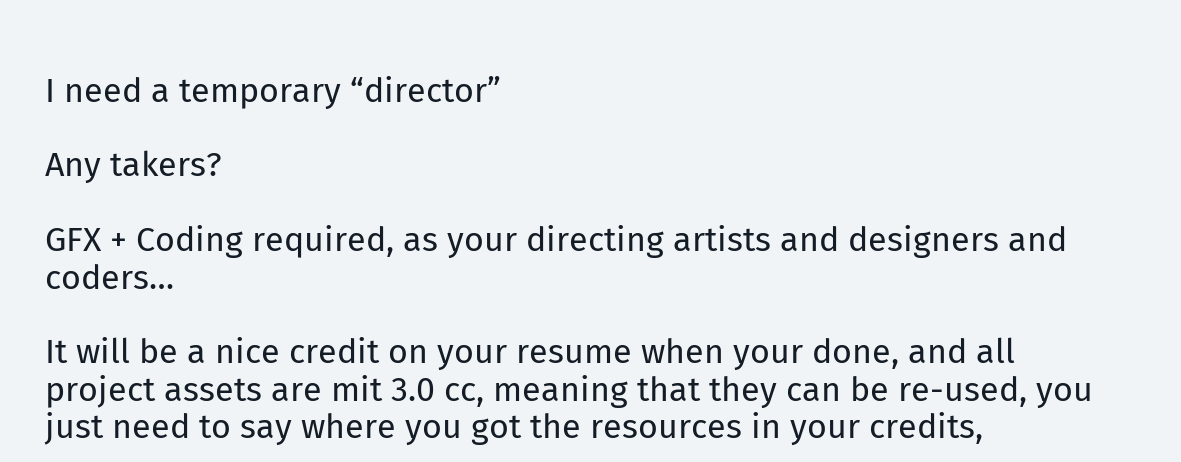I need a temporary “director”

Any takers?

GFX + Coding required, as your directing artists and designers and coders…

It will be a nice credit on your resume when your done, and all project assets are mit 3.0 cc, meaning that they can be re-used, you just need to say where you got the resources in your credits,